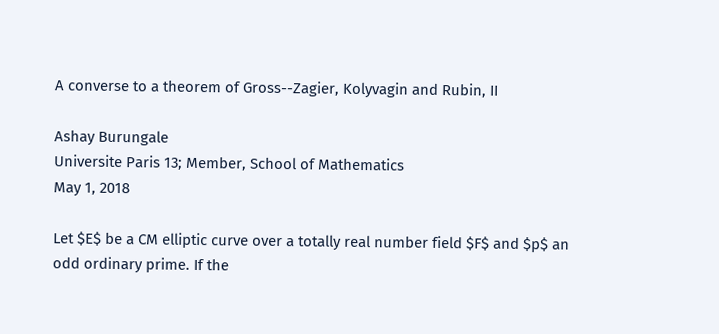A converse to a theorem of Gross--Zagier, Kolyvagin and Rubin, II

Ashay Burungale
Universite Paris 13; Member, School of Mathematics
May 1, 2018

Let $E$ be a CM elliptic curve over a totally real number field $F$ and $p$ an odd ordinary prime. If the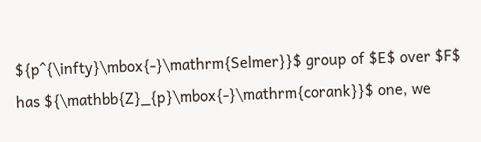${p^{\infty}\mbox{-}\mathrm{Selmer}}$ group of $E$ over $F$ has ${\mathbb{Z}_{p}\mbox{-}\mathrm{corank}}$ one, we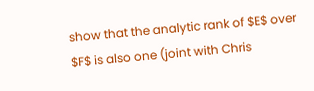show that the analytic rank of $E$ over $F$ is also one (joint with Chris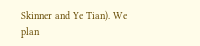Skinner and Ye Tian). We plan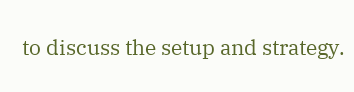to discuss the setup and strategy.